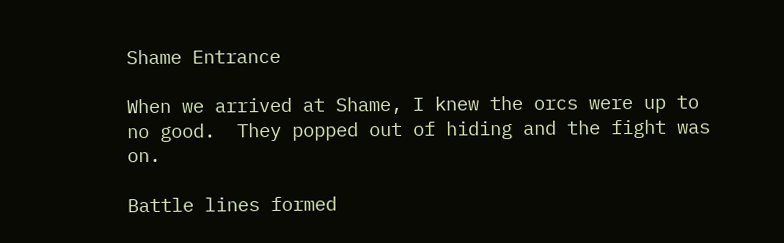Shame Entrance

When we arrived at Shame, I knew the orcs were up to no good.  They popped out of hiding and the fight was on.

Battle lines formed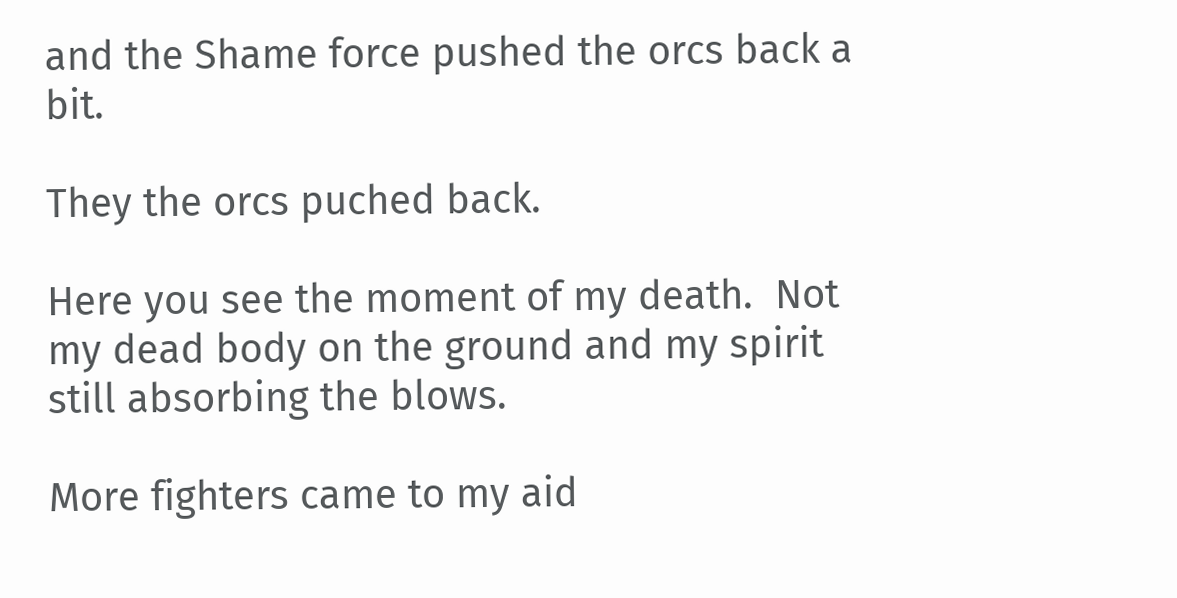and the Shame force pushed the orcs back a bit.

They the orcs puched back.

Here you see the moment of my death.  Not my dead body on the ground and my spirit still absorbing the blows.

More fighters came to my aid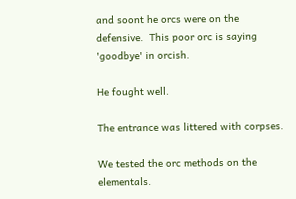and soont he orcs were on the defensive.  This poor orc is saying 'goodbye' in orcish.

He fought well.

The entrance was littered with corpses.

We tested the orc methods on the elementals.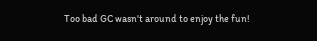Too bad GC wasn't around to enjoy the fun!